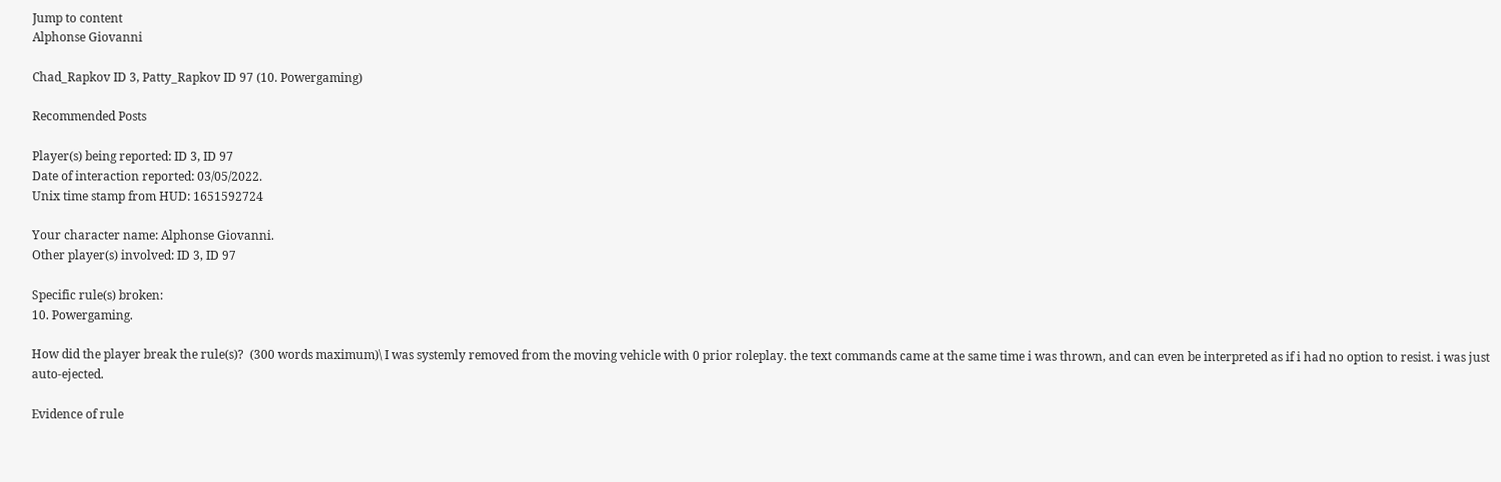Jump to content
Alphonse Giovanni

Chad_Rapkov ID 3, Patty_Rapkov ID 97 (10. Powergaming)

Recommended Posts

Player(s) being reported: ID 3, ID 97
Date of interaction reported: 03/05/2022.
Unix time stamp from HUD: 1651592724

Your character name: Alphonse Giovanni.
Other player(s) involved: ID 3, ID 97

Specific rule(s) broken:
10. Powergaming.

How did the player break the rule(s)?  (300 words maximum)\ I was systemly removed from the moving vehicle with 0 prior roleplay. the text commands came at the same time i was thrown, and can even be interpreted as if i had no option to resist. i was just auto-ejected.

Evidence of rule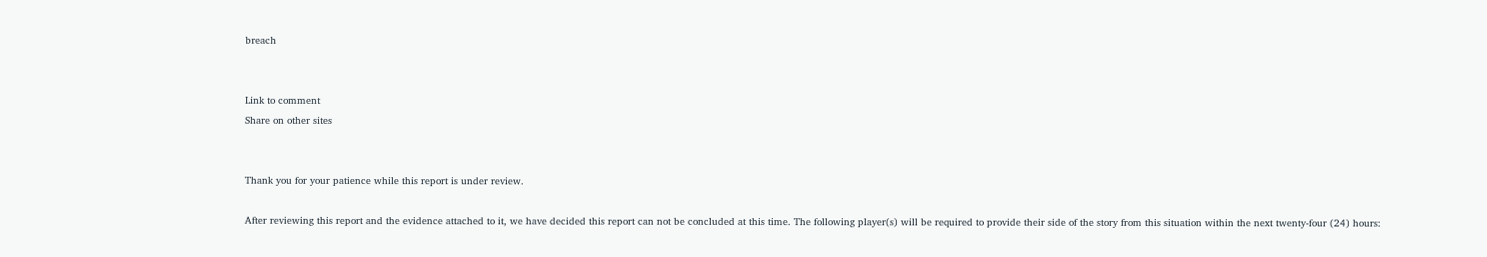breach


Link to comment
Share on other sites


Thank you for your patience while this report is under review.

After reviewing this report and the evidence attached to it, we have decided this report can not be concluded at this time. The following player(s) will be required to provide their side of the story from this situation within the next twenty-four (24) hours: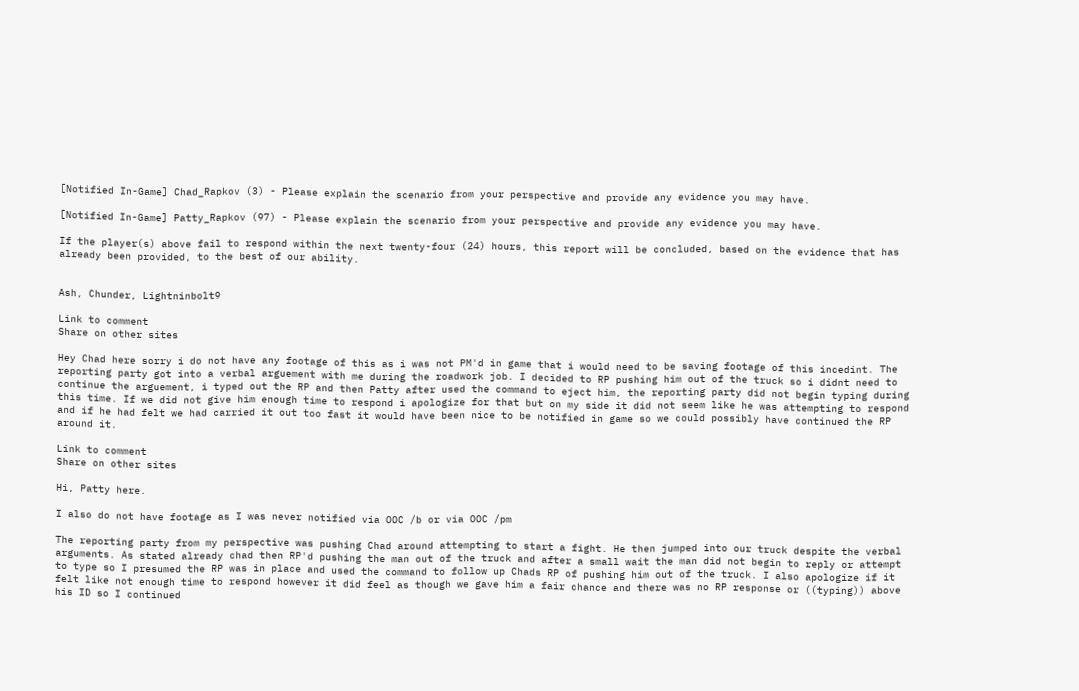[Notified In-Game] Chad_Rapkov (3) - Please explain the scenario from your perspective and provide any evidence you may have.

[Notified In-Game] Patty_Rapkov (97) - Please explain the scenario from your perspective and provide any evidence you may have.

If the player(s) above fail to respond within the next twenty-four (24) hours, this report will be concluded, based on the evidence that has already been provided, to the best of our ability.


Ash, Chunder, Lightninbolt9

Link to comment
Share on other sites

Hey Chad here sorry i do not have any footage of this as i was not PM'd in game that i would need to be saving footage of this incedint. The reporting party got into a verbal arguement with me during the roadwork job. I decided to RP pushing him out of the truck so i didnt need to continue the arguement, i typed out the RP and then Patty after used the command to eject him, the reporting party did not begin typing during this time. If we did not give him enough time to respond i apologize for that but on my side it did not seem like he was attempting to respond and if he had felt we had carried it out too fast it would have been nice to be notified in game so we could possibly have continued the RP around it.

Link to comment
Share on other sites

Hi, Patty here.

I also do not have footage as I was never notified via OOC /b or via OOC /pm

The reporting party from my perspective was pushing Chad around attempting to start a fight. He then jumped into our truck despite the verbal arguments. As stated already chad then RP'd pushing the man out of the truck and after a small wait the man did not begin to reply or attempt to type so I presumed the RP was in place and used the command to follow up Chads RP of pushing him out of the truck. I also apologize if it felt like not enough time to respond however it did feel as though we gave him a fair chance and there was no RP response or ((typing)) above his ID so I continued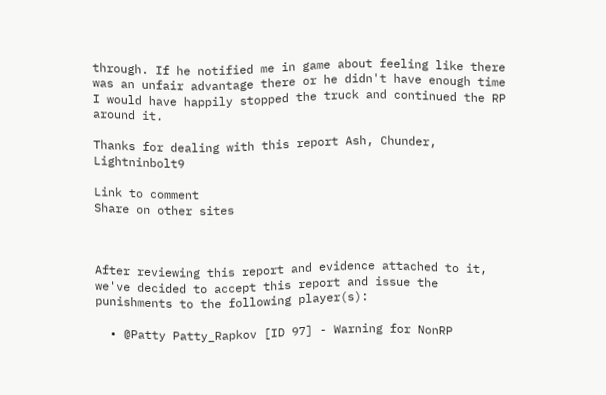through. If he notified me in game about feeling like there was an unfair advantage there or he didn't have enough time I would have happily stopped the truck and continued the RP around it.

Thanks for dealing with this report Ash, Chunder, Lightninbolt9

Link to comment
Share on other sites



After reviewing this report and evidence attached to it, we've decided to accept this report and issue the punishments to the following player(s):

  • @Patty Patty_Rapkov [ID 97] - Warning for NonRP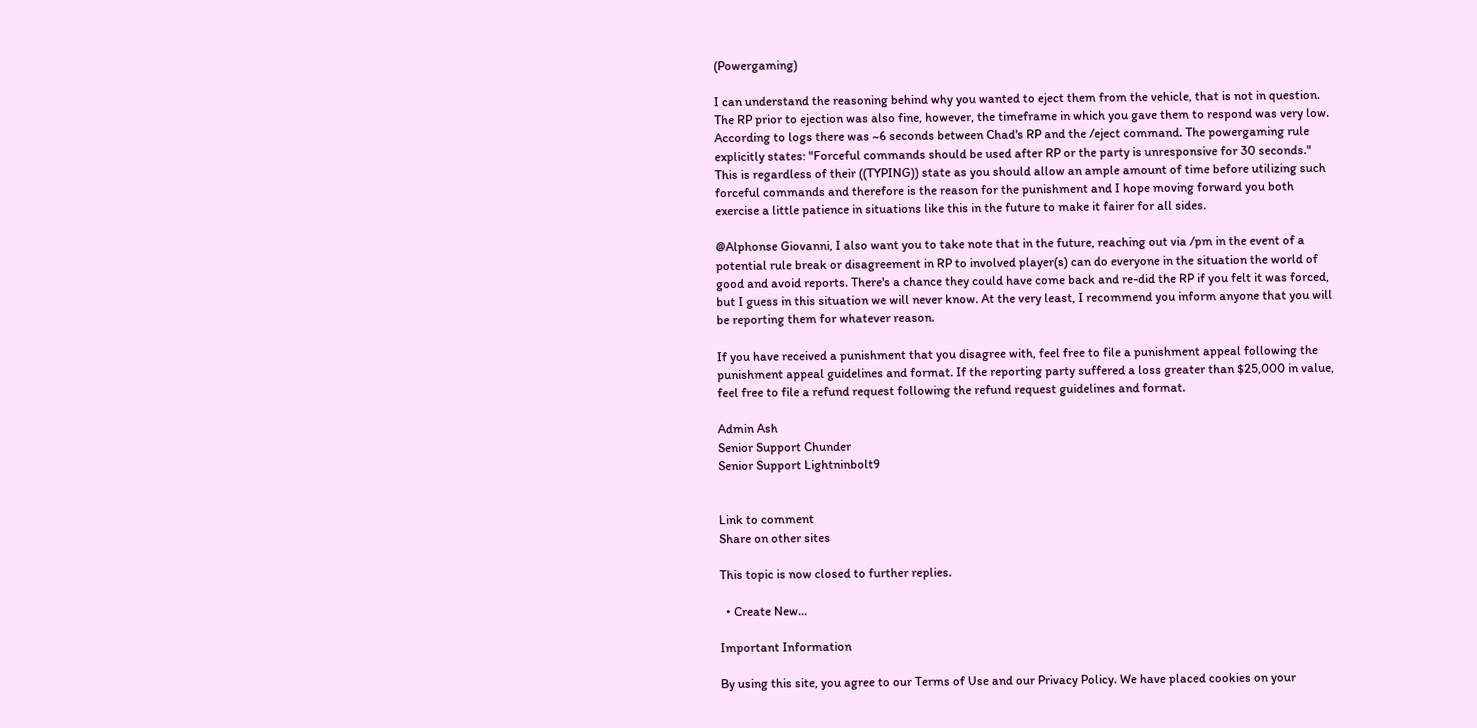(Powergaming)

I can understand the reasoning behind why you wanted to eject them from the vehicle, that is not in question. The RP prior to ejection was also fine, however, the timeframe in which you gave them to respond was very low. According to logs there was ~6 seconds between Chad's RP and the /eject command. The powergaming rule explicitly states: "Forceful commands should be used after RP or the party is unresponsive for 30 seconds." This is regardless of their ((TYPING)) state as you should allow an ample amount of time before utilizing such forceful commands and therefore is the reason for the punishment and I hope moving forward you both exercise a little patience in situations like this in the future to make it fairer for all sides.

@Alphonse Giovanni, I also want you to take note that in the future, reaching out via /pm in the event of a potential rule break or disagreement in RP to involved player(s) can do everyone in the situation the world of good and avoid reports. There's a chance they could have come back and re-did the RP if you felt it was forced, but I guess in this situation we will never know. At the very least, I recommend you inform anyone that you will be reporting them for whatever reason.

If you have received a punishment that you disagree with, feel free to file a punishment appeal following the punishment appeal guidelines and format. If the reporting party suffered a loss greater than $25,000 in value, feel free to file a refund request following the refund request guidelines and format.

Admin Ash
Senior Support Chunder
Senior Support Lightninbolt9


Link to comment
Share on other sites

This topic is now closed to further replies.

  • Create New...

Important Information

By using this site, you agree to our Terms of Use and our Privacy Policy. We have placed cookies on your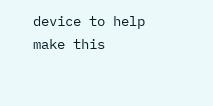device to help make this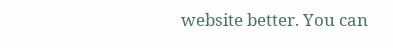website better. You can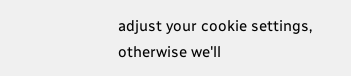adjust your cookie settings, otherwise we'll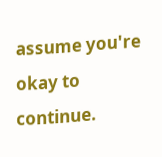assume you're okay to continue.